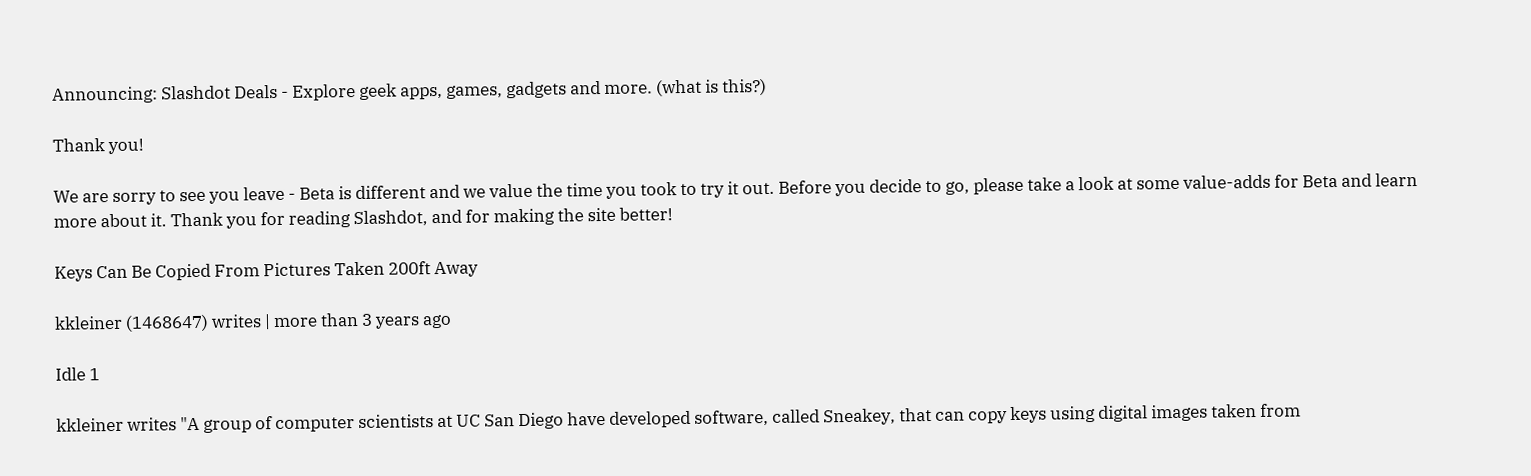Announcing: Slashdot Deals - Explore geek apps, games, gadgets and more. (what is this?)

Thank you!

We are sorry to see you leave - Beta is different and we value the time you took to try it out. Before you decide to go, please take a look at some value-adds for Beta and learn more about it. Thank you for reading Slashdot, and for making the site better!

Keys Can Be Copied From Pictures Taken 200ft Away

kkleiner (1468647) writes | more than 3 years ago

Idle 1

kkleiner writes "A group of computer scientists at UC San Diego have developed software, called Sneakey, that can copy keys using digital images taken from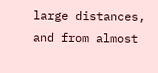large distances, and from almost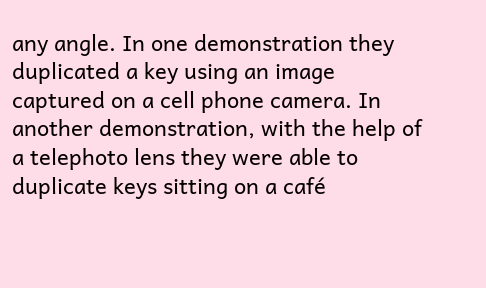any angle. In one demonstration they duplicated a key using an image captured on a cell phone camera. In another demonstration, with the help of a telephoto lens they were able to duplicate keys sitting on a café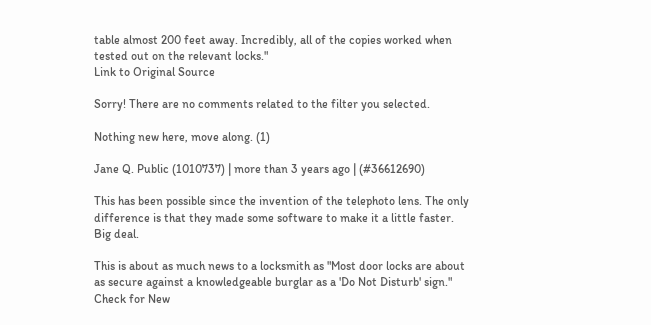table almost 200 feet away. Incredibly, all of the copies worked when tested out on the relevant locks."
Link to Original Source

Sorry! There are no comments related to the filter you selected.

Nothing new here, move along. (1)

Jane Q. Public (1010737) | more than 3 years ago | (#36612690)

This has been possible since the invention of the telephoto lens. The only difference is that they made some software to make it a little faster. Big deal.

This is about as much news to a locksmith as "Most door locks are about as secure against a knowledgeable burglar as a 'Do Not Disturb' sign."
Check for New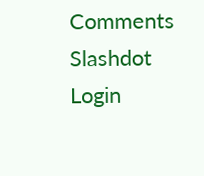Comments
Slashdot Login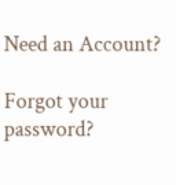Need an Account?

Forgot your password?